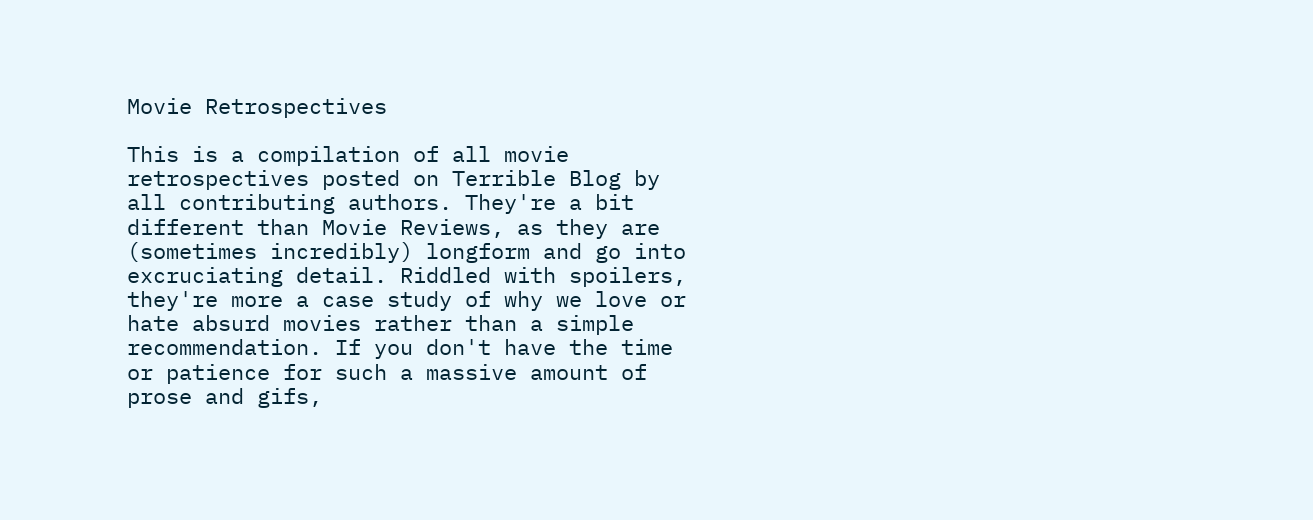Movie Retrospectives

This is a compilation of all movie retrospectives posted on Terrible Blog by all contributing authors. They're a bit different than Movie Reviews, as they are (sometimes incredibly) longform and go into excruciating detail. Riddled with spoilers, they're more a case study of why we love or hate absurd movies rather than a simple recommendation. If you don't have the time or patience for such a massive amount of prose and gifs,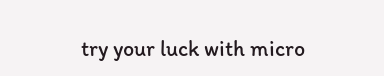try your luck with micro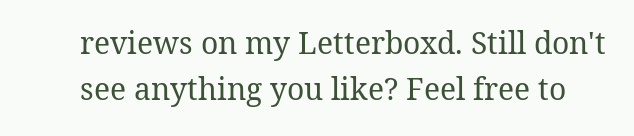reviews on my Letterboxd. Still don't see anything you like? Feel free to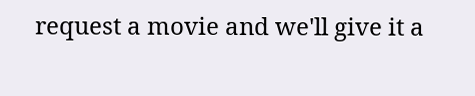request a movie and we'll give it a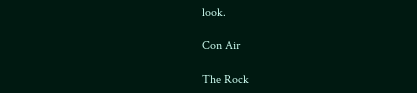look.

Con Air

The Rock